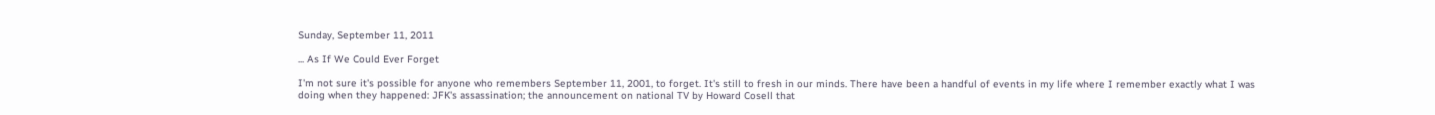Sunday, September 11, 2011

... As If We Could Ever Forget

I'm not sure it's possible for anyone who remembers September 11, 2001, to forget. It's still to fresh in our minds. There have been a handful of events in my life where I remember exactly what I was doing when they happened: JFK's assassination; the announcement on national TV by Howard Cosell that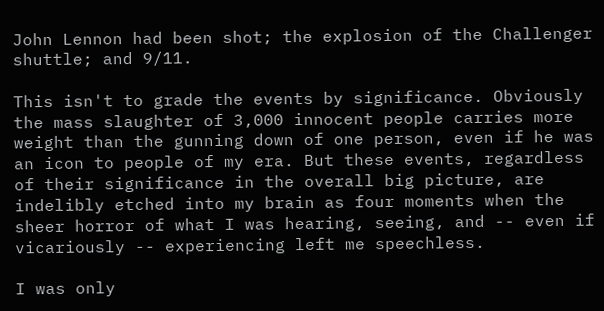John Lennon had been shot; the explosion of the Challenger shuttle; and 9/11.

This isn't to grade the events by significance. Obviously the mass slaughter of 3,000 innocent people carries more weight than the gunning down of one person, even if he was an icon to people of my era. But these events, regardless of their significance in the overall big picture, are indelibly etched into my brain as four moments when the sheer horror of what I was hearing, seeing, and -- even if vicariously -- experiencing left me speechless.

I was only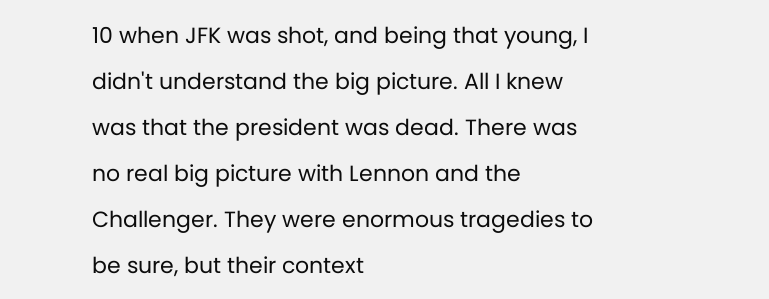10 when JFK was shot, and being that young, I didn't understand the big picture. All I knew was that the president was dead. There was no real big picture with Lennon and the Challenger. They were enormous tragedies to be sure, but their context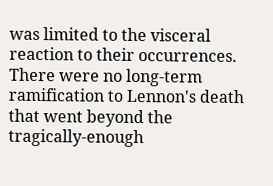was limited to the visceral reaction to their occurrences. There were no long-term ramification to Lennon's death that went beyond the tragically-enough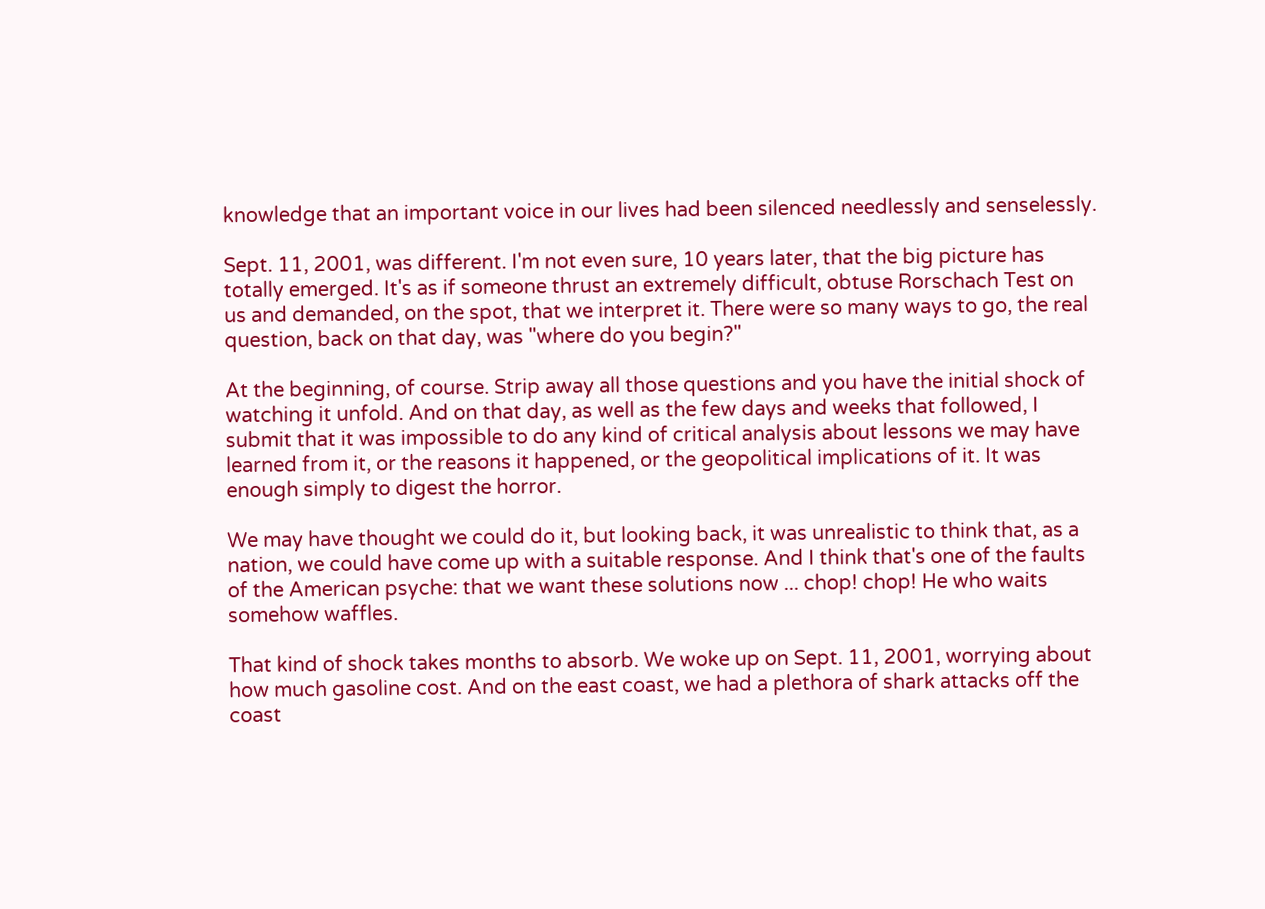knowledge that an important voice in our lives had been silenced needlessly and senselessly.

Sept. 11, 2001, was different. I'm not even sure, 10 years later, that the big picture has totally emerged. It's as if someone thrust an extremely difficult, obtuse Rorschach Test on us and demanded, on the spot, that we interpret it. There were so many ways to go, the real question, back on that day, was "where do you begin?"

At the beginning, of course. Strip away all those questions and you have the initial shock of watching it unfold. And on that day, as well as the few days and weeks that followed, I submit that it was impossible to do any kind of critical analysis about lessons we may have learned from it, or the reasons it happened, or the geopolitical implications of it. It was enough simply to digest the horror.

We may have thought we could do it, but looking back, it was unrealistic to think that, as a nation, we could have come up with a suitable response. And I think that's one of the faults of the American psyche: that we want these solutions now ... chop! chop! He who waits somehow waffles.

That kind of shock takes months to absorb. We woke up on Sept. 11, 2001, worrying about how much gasoline cost. And on the east coast, we had a plethora of shark attacks off the coast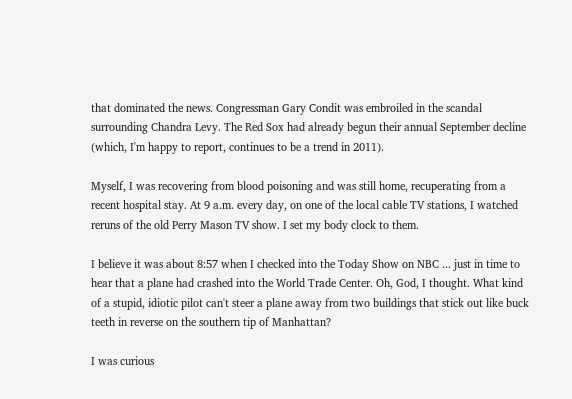that dominated the news. Congressman Gary Condit was embroiled in the scandal surrounding Chandra Levy. The Red Sox had already begun their annual September decline (which, I'm happy to report, continues to be a trend in 2011).

Myself, I was recovering from blood poisoning and was still home, recuperating from a recent hospital stay. At 9 a.m. every day, on one of the local cable TV stations, I watched reruns of the old Perry Mason TV show. I set my body clock to them.

I believe it was about 8:57 when I checked into the Today Show on NBC ... just in time to hear that a plane had crashed into the World Trade Center. Oh, God, I thought. What kind of a stupid, idiotic pilot can't steer a plane away from two buildings that stick out like buck teeth in reverse on the southern tip of Manhattan?

I was curious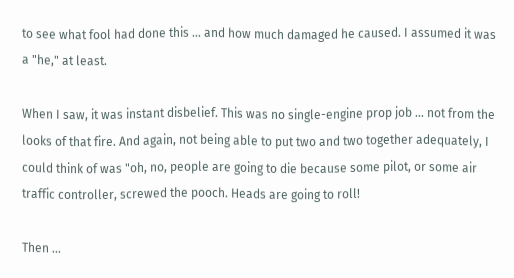to see what fool had done this ... and how much damaged he caused. I assumed it was a "he," at least.

When I saw, it was instant disbelief. This was no single-engine prop job ... not from the looks of that fire. And again, not being able to put two and two together adequately, I could think of was "oh, no, people are going to die because some pilot, or some air traffic controller, screwed the pooch. Heads are going to roll!

Then ...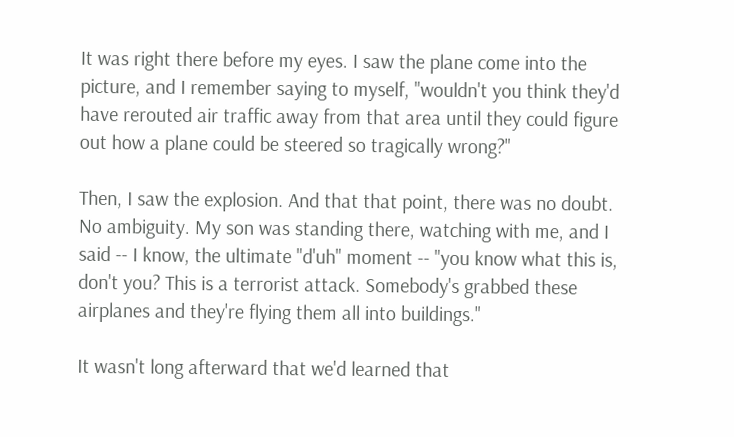It was right there before my eyes. I saw the plane come into the picture, and I remember saying to myself, "wouldn't you think they'd have rerouted air traffic away from that area until they could figure out how a plane could be steered so tragically wrong?"

Then, I saw the explosion. And that that point, there was no doubt. No ambiguity. My son was standing there, watching with me, and I said -- I know, the ultimate "d'uh" moment -- "you know what this is, don't you? This is a terrorist attack. Somebody's grabbed these airplanes and they're flying them all into buildings."

It wasn't long afterward that we'd learned that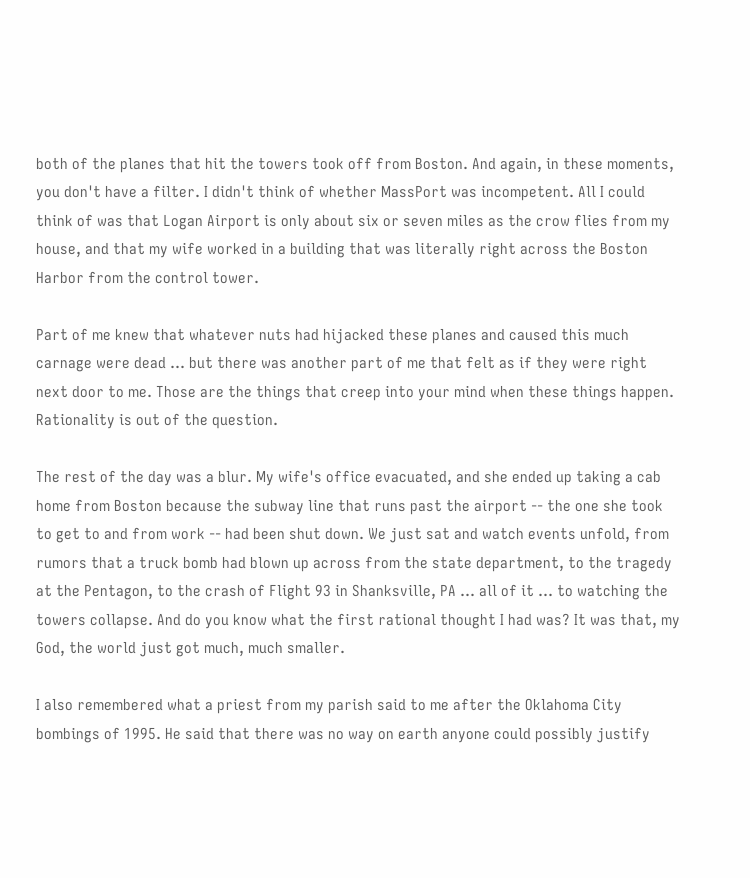both of the planes that hit the towers took off from Boston. And again, in these moments, you don't have a filter. I didn't think of whether MassPort was incompetent. All I could think of was that Logan Airport is only about six or seven miles as the crow flies from my house, and that my wife worked in a building that was literally right across the Boston Harbor from the control tower.

Part of me knew that whatever nuts had hijacked these planes and caused this much carnage were dead ... but there was another part of me that felt as if they were right next door to me. Those are the things that creep into your mind when these things happen. Rationality is out of the question.

The rest of the day was a blur. My wife's office evacuated, and she ended up taking a cab home from Boston because the subway line that runs past the airport -- the one she took to get to and from work -- had been shut down. We just sat and watch events unfold, from rumors that a truck bomb had blown up across from the state department, to the tragedy at the Pentagon, to the crash of Flight 93 in Shanksville, PA ... all of it ... to watching the towers collapse. And do you know what the first rational thought I had was? It was that, my God, the world just got much, much smaller.

I also remembered what a priest from my parish said to me after the Oklahoma City bombings of 1995. He said that there was no way on earth anyone could possibly justify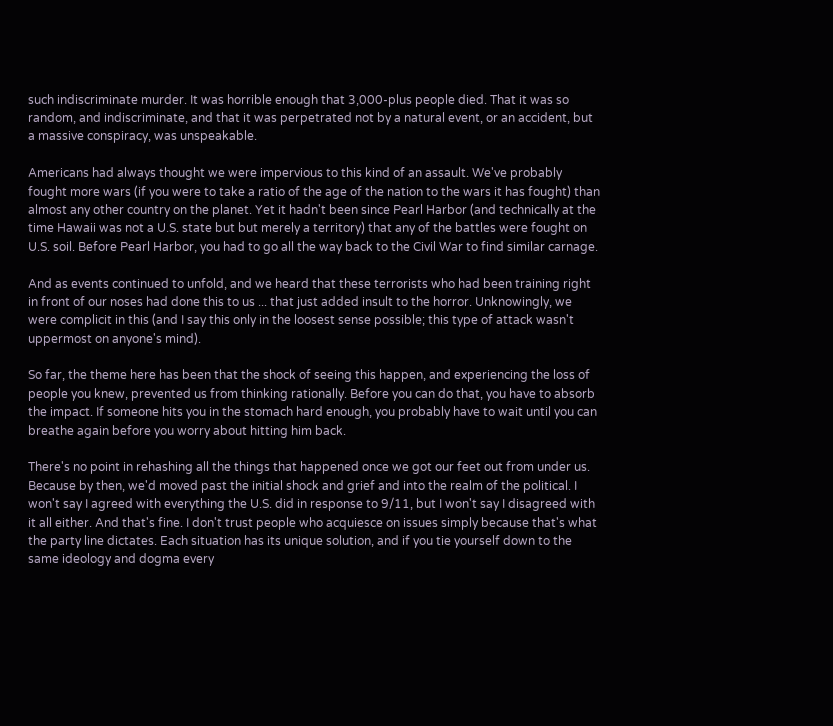such indiscriminate murder. It was horrible enough that 3,000-plus people died. That it was so random, and indiscriminate, and that it was perpetrated not by a natural event, or an accident, but a massive conspiracy, was unspeakable.

Americans had always thought we were impervious to this kind of an assault. We've probably fought more wars (if you were to take a ratio of the age of the nation to the wars it has fought) than almost any other country on the planet. Yet it hadn't been since Pearl Harbor (and technically at the time Hawaii was not a U.S. state but but merely a territory) that any of the battles were fought on U.S. soil. Before Pearl Harbor, you had to go all the way back to the Civil War to find similar carnage.

And as events continued to unfold, and we heard that these terrorists who had been training right in front of our noses had done this to us ... that just added insult to the horror. Unknowingly, we were complicit in this (and I say this only in the loosest sense possible; this type of attack wasn't uppermost on anyone's mind).

So far, the theme here has been that the shock of seeing this happen, and experiencing the loss of people you knew, prevented us from thinking rationally. Before you can do that, you have to absorb the impact. If someone hits you in the stomach hard enough, you probably have to wait until you can breathe again before you worry about hitting him back.

There's no point in rehashing all the things that happened once we got our feet out from under us. Because by then, we'd moved past the initial shock and grief and into the realm of the political. I won't say I agreed with everything the U.S. did in response to 9/11, but I won't say I disagreed with it all either. And that's fine. I don't trust people who acquiesce on issues simply because that's what the party line dictates. Each situation has its unique solution, and if you tie yourself down to the same ideology and dogma every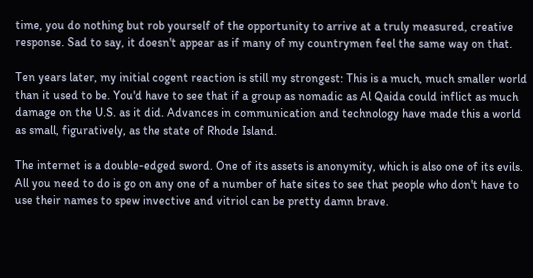time, you do nothing but rob yourself of the opportunity to arrive at a truly measured, creative response. Sad to say, it doesn't appear as if many of my countrymen feel the same way on that.

Ten years later, my initial cogent reaction is still my strongest: This is a much, much smaller world than it used to be. You'd have to see that if a group as nomadic as Al Qaida could inflict as much damage on the U.S. as it did. Advances in communication and technology have made this a world as small, figuratively, as the state of Rhode Island.

The internet is a double-edged sword. One of its assets is anonymity, which is also one of its evils. All you need to do is go on any one of a number of hate sites to see that people who don't have to use their names to spew invective and vitriol can be pretty damn brave.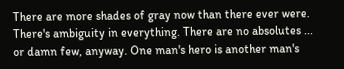There are more shades of gray now than there ever were. There's ambiguity in everything. There are no absolutes ... or damn few, anyway. One man's hero is another man's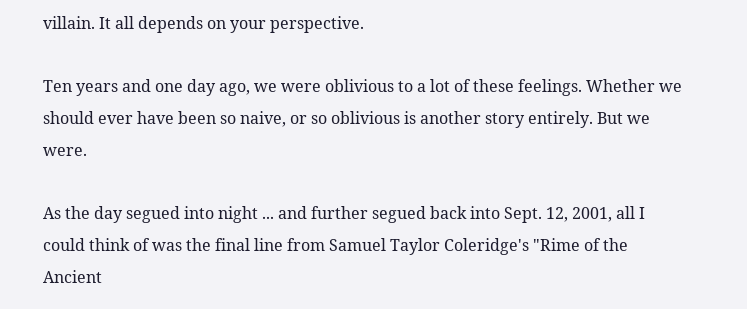villain. It all depends on your perspective.

Ten years and one day ago, we were oblivious to a lot of these feelings. Whether we should ever have been so naive, or so oblivious is another story entirely. But we were.

As the day segued into night ... and further segued back into Sept. 12, 2001, all I could think of was the final line from Samuel Taylor Coleridge's "Rime of the Ancient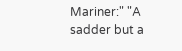Mariner:" "A sadder but a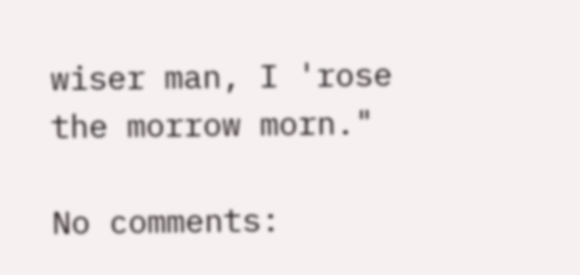wiser man, I 'rose the morrow morn."

No comments: